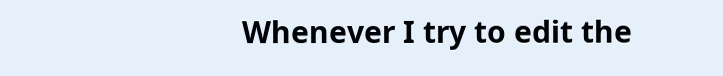Whenever I try to edit the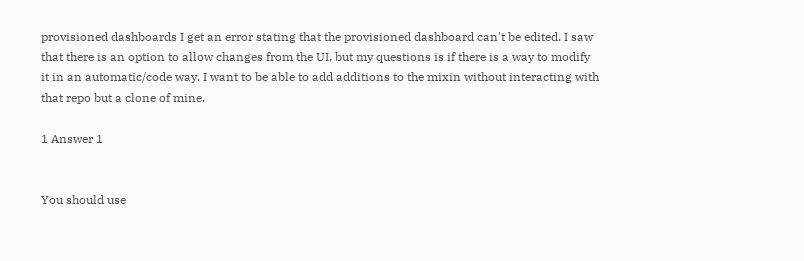provisioned dashboards I get an error stating that the provisioned dashboard can't be edited. I saw that there is an option to allow changes from the UI, but my questions is if there is a way to modify it in an automatic/code way. I want to be able to add additions to the mixin without interacting with that repo but a clone of mine.

1 Answer 1


You should use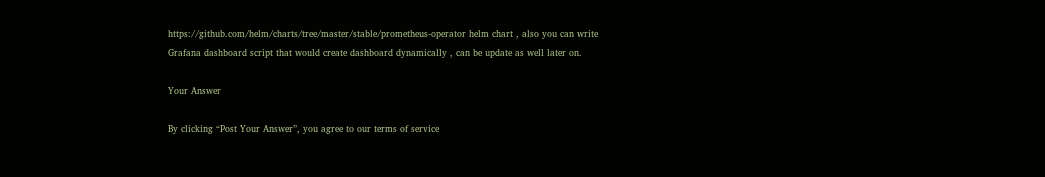https://github.com/helm/charts/tree/master/stable/prometheus-operator helm chart , also you can write Grafana dashboard script that would create dashboard dynamically , can be update as well later on.

Your Answer

By clicking “Post Your Answer”, you agree to our terms of service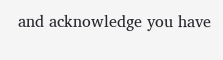and acknowledge you have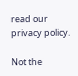read our privacy policy.

Not the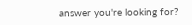answer you're looking for?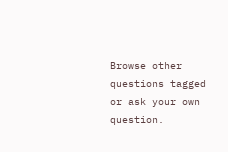Browse other questions tagged or ask your own question.